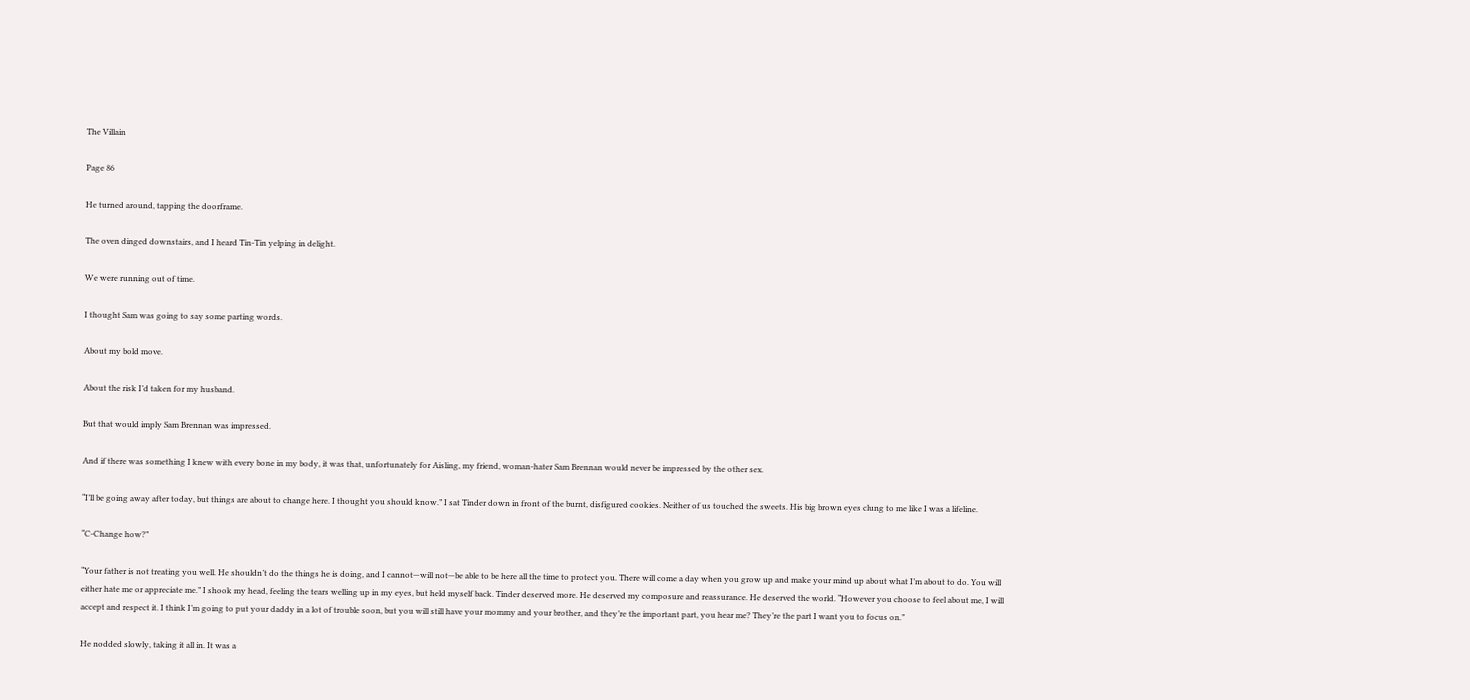The Villain

Page 86

He turned around, tapping the doorframe.

The oven dinged downstairs, and I heard Tin-Tin yelping in delight.

We were running out of time.

I thought Sam was going to say some parting words.

About my bold move.

About the risk I’d taken for my husband.

But that would imply Sam Brennan was impressed.

And if there was something I knew with every bone in my body, it was that, unfortunately for Aisling, my friend, woman-hater Sam Brennan would never be impressed by the other sex.

“I’ll be going away after today, but things are about to change here. I thought you should know.” I sat Tinder down in front of the burnt, disfigured cookies. Neither of us touched the sweets. His big brown eyes clung to me like I was a lifeline.

“C-Change how?”

“Your father is not treating you well. He shouldn’t do the things he is doing, and I cannot—will not—be able to be here all the time to protect you. There will come a day when you grow up and make your mind up about what I’m about to do. You will either hate me or appreciate me.” I shook my head, feeling the tears welling up in my eyes, but held myself back. Tinder deserved more. He deserved my composure and reassurance. He deserved the world. “However you choose to feel about me, I will accept and respect it. I think I’m going to put your daddy in a lot of trouble soon, but you will still have your mommy and your brother, and they’re the important part, you hear me? They’re the part I want you to focus on.”

He nodded slowly, taking it all in. It was a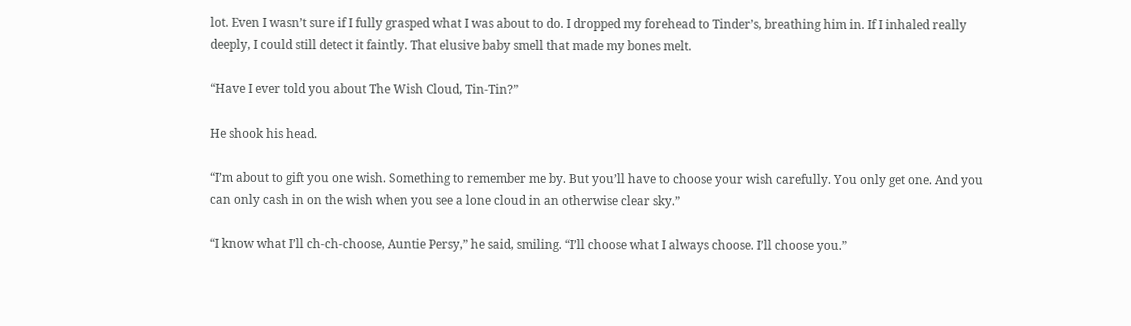lot. Even I wasn’t sure if I fully grasped what I was about to do. I dropped my forehead to Tinder’s, breathing him in. If I inhaled really deeply, I could still detect it faintly. That elusive baby smell that made my bones melt.

“Have I ever told you about The Wish Cloud, Tin-Tin?”

He shook his head.

“I’m about to gift you one wish. Something to remember me by. But you’ll have to choose your wish carefully. You only get one. And you can only cash in on the wish when you see a lone cloud in an otherwise clear sky.”

“I know what I’ll ch-ch-choose, Auntie Persy,” he said, smiling. “I’ll choose what I always choose. I’ll choose you.”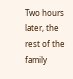Two hours later, the rest of the family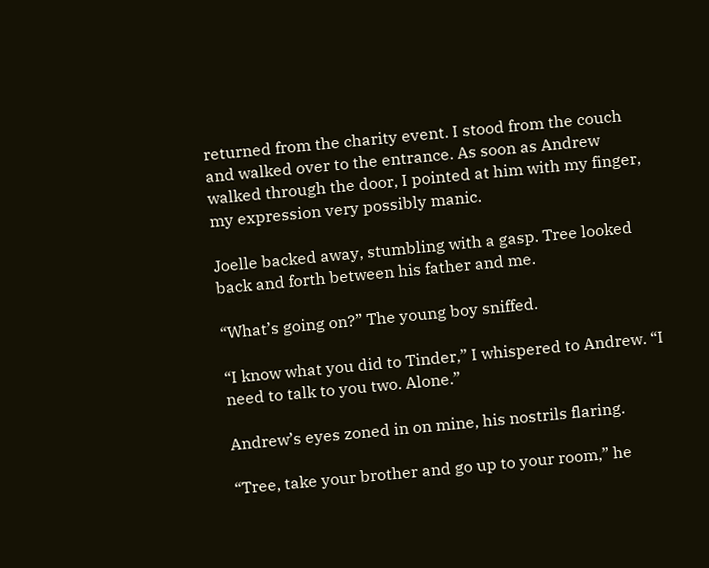returned from the charity event. I stood from the couch and walked over to the entrance. As soon as Andrew walked through the door, I pointed at him with my finger, my expression very possibly manic.

Joelle backed away, stumbling with a gasp. Tree looked back and forth between his father and me.

“What’s going on?” The young boy sniffed.

“I know what you did to Tinder,” I whispered to Andrew. “I need to talk to you two. Alone.”

Andrew’s eyes zoned in on mine, his nostrils flaring.

“Tree, take your brother and go up to your room,” he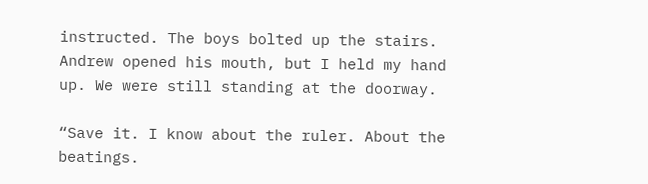instructed. The boys bolted up the stairs. Andrew opened his mouth, but I held my hand up. We were still standing at the doorway.

“Save it. I know about the ruler. About the beatings.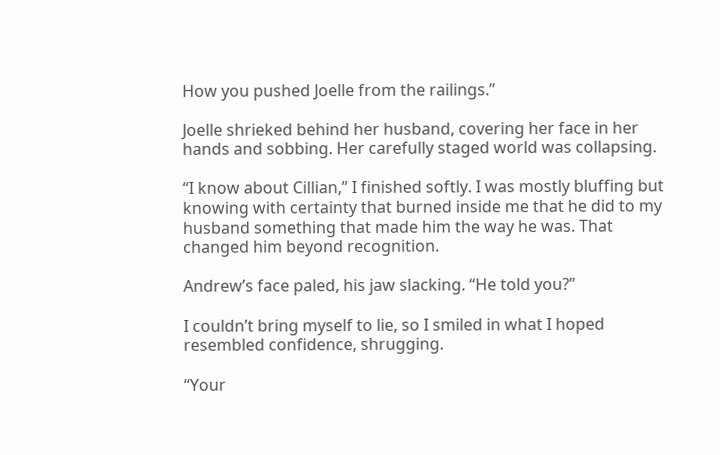How you pushed Joelle from the railings.”

Joelle shrieked behind her husband, covering her face in her hands and sobbing. Her carefully staged world was collapsing.

“I know about Cillian,” I finished softly. I was mostly bluffing but knowing with certainty that burned inside me that he did to my husband something that made him the way he was. That changed him beyond recognition.

Andrew’s face paled, his jaw slacking. “He told you?”

I couldn’t bring myself to lie, so I smiled in what I hoped resembled confidence, shrugging.

“Your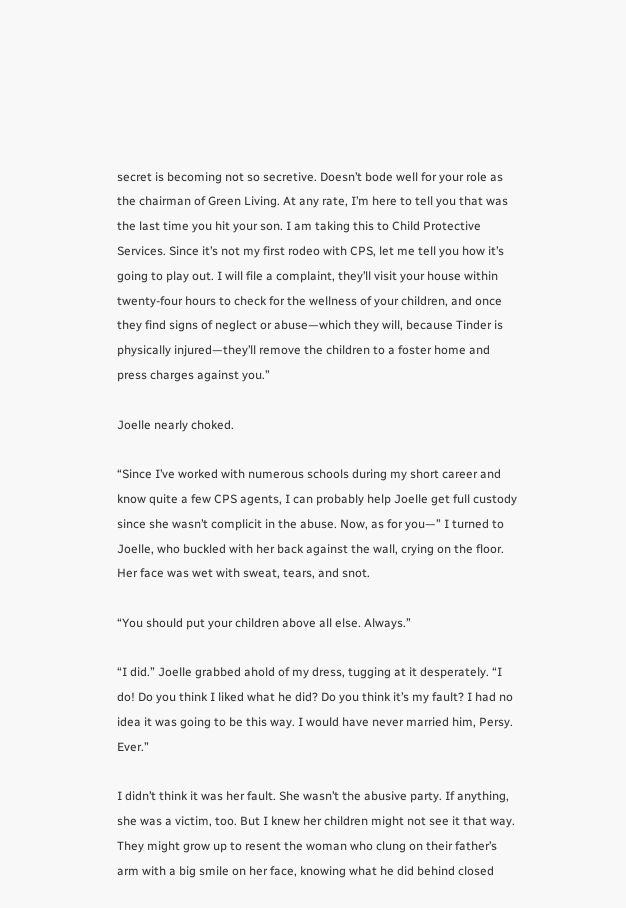secret is becoming not so secretive. Doesn’t bode well for your role as the chairman of Green Living. At any rate, I’m here to tell you that was the last time you hit your son. I am taking this to Child Protective Services. Since it’s not my first rodeo with CPS, let me tell you how it’s going to play out. I will file a complaint, they’ll visit your house within twenty-four hours to check for the wellness of your children, and once they find signs of neglect or abuse—which they will, because Tinder is physically injured—they’ll remove the children to a foster home and press charges against you.”

Joelle nearly choked.

“Since I’ve worked with numerous schools during my short career and know quite a few CPS agents, I can probably help Joelle get full custody since she wasn’t complicit in the abuse. Now, as for you—” I turned to Joelle, who buckled with her back against the wall, crying on the floor. Her face was wet with sweat, tears, and snot.

“You should put your children above all else. Always.”

“I did.” Joelle grabbed ahold of my dress, tugging at it desperately. “I do! Do you think I liked what he did? Do you think it’s my fault? I had no idea it was going to be this way. I would have never married him, Persy. Ever.”

I didn’t think it was her fault. She wasn’t the abusive party. If anything, she was a victim, too. But I knew her children might not see it that way. They might grow up to resent the woman who clung on their father’s arm with a big smile on her face, knowing what he did behind closed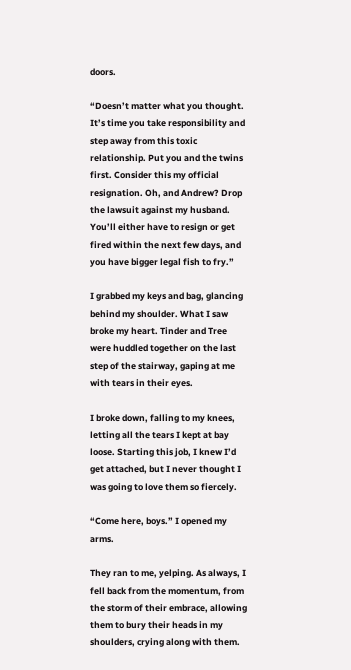doors.

“Doesn’t matter what you thought. It’s time you take responsibility and step away from this toxic relationship. Put you and the twins first. Consider this my official resignation. Oh, and Andrew? Drop the lawsuit against my husband. You’ll either have to resign or get fired within the next few days, and you have bigger legal fish to fry.”

I grabbed my keys and bag, glancing behind my shoulder. What I saw broke my heart. Tinder and Tree were huddled together on the last step of the stairway, gaping at me with tears in their eyes.

I broke down, falling to my knees, letting all the tears I kept at bay loose. Starting this job, I knew I’d get attached, but I never thought I was going to love them so fiercely.

“Come here, boys.” I opened my arms.

They ran to me, yelping. As always, I fell back from the momentum, from the storm of their embrace, allowing them to bury their heads in my shoulders, crying along with them.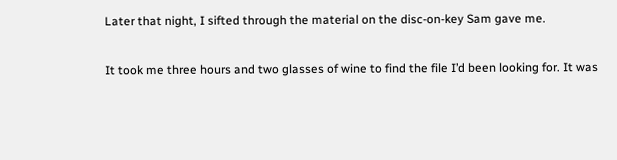Later that night, I sifted through the material on the disc-on-key Sam gave me.

It took me three hours and two glasses of wine to find the file I’d been looking for. It was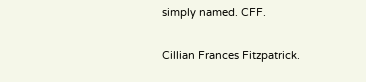simply named. CFF.

Cillian Frances Fitzpatrick.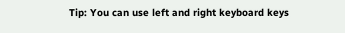Tip: You can use left and right keyboard keys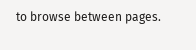to browse between pages.